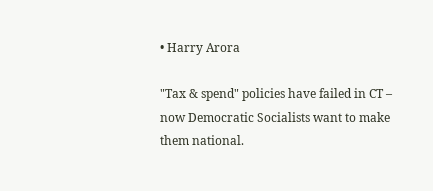• Harry Arora

"Tax & spend" policies have failed in CT – now Democratic Socialists want to make them national.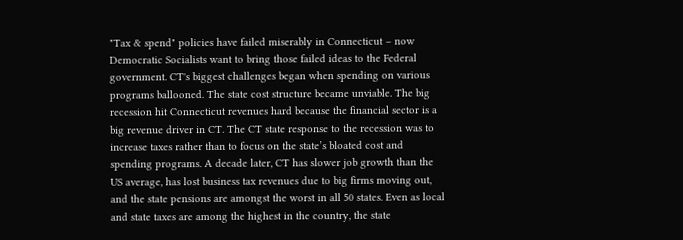"Tax & spend" policies have failed miserably in Connecticut – now Democratic Socialists want to bring those failed ideas to the Federal government. CT's biggest challenges began when spending on various programs ballooned. The state cost structure became unviable. The big recession hit Connecticut revenues hard because the financial sector is a big revenue driver in CT. The CT state response to the recession was to increase taxes rather than to focus on the state’s bloated cost and spending programs. A decade later, CT has slower job growth than the US average, has lost business tax revenues due to big firms moving out, and the state pensions are amongst the worst in all 50 states. Even as local and state taxes are among the highest in the country, the state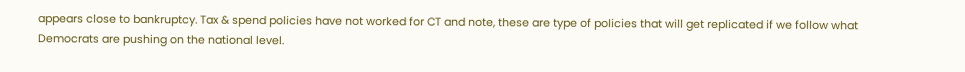appears close to bankruptcy. Tax & spend policies have not worked for CT and note, these are type of policies that will get replicated if we follow what Democrats are pushing on the national level.